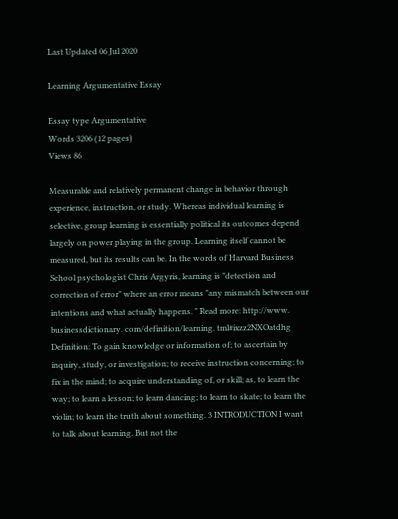Last Updated 06 Jul 2020

Learning Argumentative Essay

Essay type Argumentative
Words 3206 (12 pages)
Views 86

Measurable and relatively permanent change in behavior through experience, instruction, or study. Whereas individual learning is selective, group learning is essentially political its outcomes depend largely on power playing in the group. Learning itself cannot be measured, but its results can be. In the words of Harvard Business School psychologist Chris Argyris, learning is "detection and correction of error" where an error means "any mismatch between our intentions and what actually happens. " Read more: http://www. businessdictionary. com/definition/learning. tml#ixzz2NXOatdhg Definition: To gain knowledge or information of; to ascertain by inquiry, study, or investigation; to receive instruction concerning; to fix in the mind; to acquire understanding of, or skill; as, to learn the way; to learn a lesson; to learn dancing; to learn to skate; to learn the violin; to learn the truth about something. 3 INTRODUCTION I want to talk about learning. But not the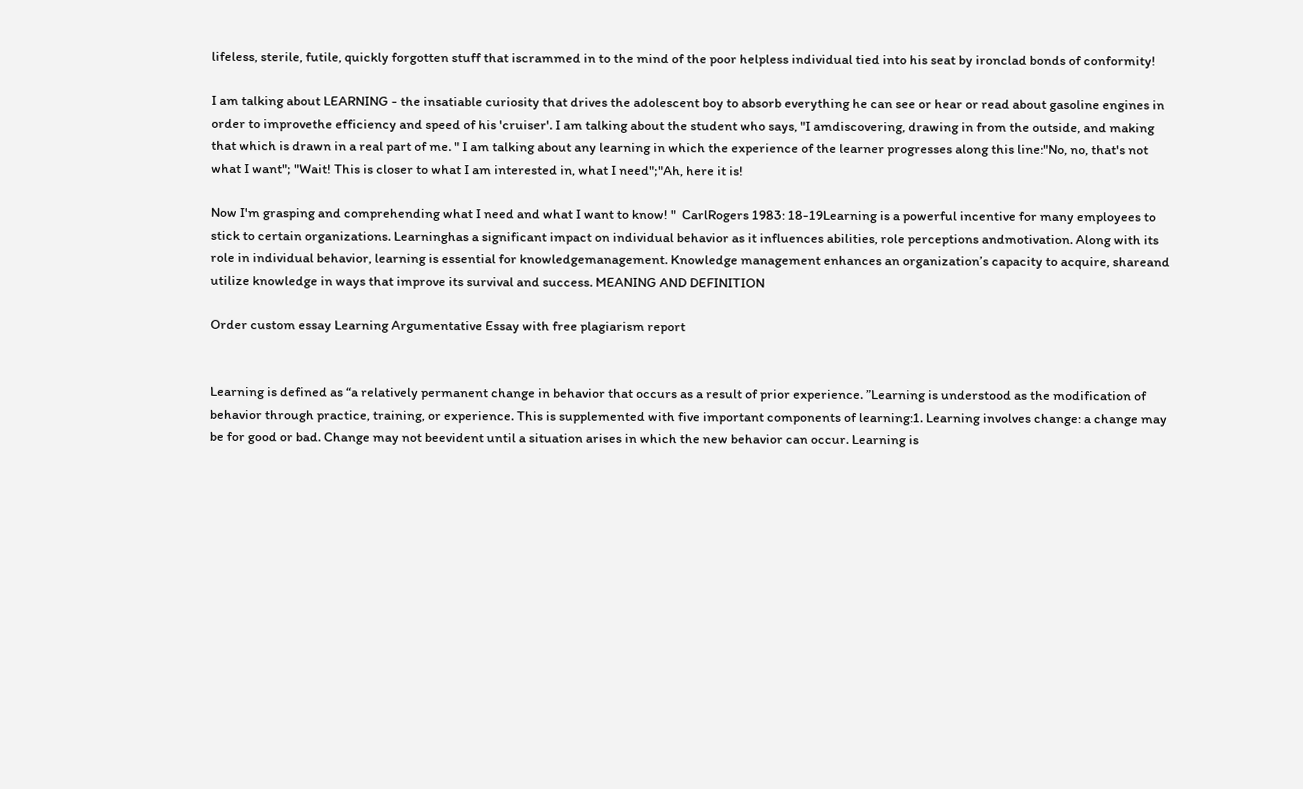lifeless, sterile, futile, quickly forgotten stuff that iscrammed in to the mind of the poor helpless individual tied into his seat by ironclad bonds of conformity!

I am talking about LEARNING - the insatiable curiosity that drives the adolescent boy to absorb everything he can see or hear or read about gasoline engines in order to improvethe efficiency and speed of his 'cruiser'. I am talking about the student who says, "I amdiscovering, drawing in from the outside, and making that which is drawn in a real part of me. " I am talking about any learning in which the experience of the learner progresses along this line:"No, no, that's not what I want"; "Wait! This is closer to what I am interested in, what I need";"Ah, here it is!

Now I'm grasping and comprehending what I need and what I want to know! "  CarlRogers 1983: 18-19Learning is a powerful incentive for many employees to stick to certain organizations. Learninghas a significant impact on individual behavior as it influences abilities, role perceptions andmotivation. Along with its role in individual behavior, learning is essential for knowledgemanagement. Knowledge management enhances an organization’s capacity to acquire, shareand utilize knowledge in ways that improve its survival and success. MEANING AND DEFINITION

Order custom essay Learning Argumentative Essay with free plagiarism report


Learning is defined as “a relatively permanent change in behavior that occurs as a result of prior experience. ”Learning is understood as the modification of behavior through practice, training, or experience. This is supplemented with five important components of learning:1. Learning involves change: a change may be for good or bad. Change may not beevident until a situation arises in which the new behavior can occur. Learning is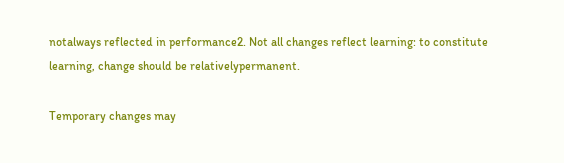notalways reflected in performance2. Not all changes reflect learning: to constitute learning, change should be relativelypermanent.

Temporary changes may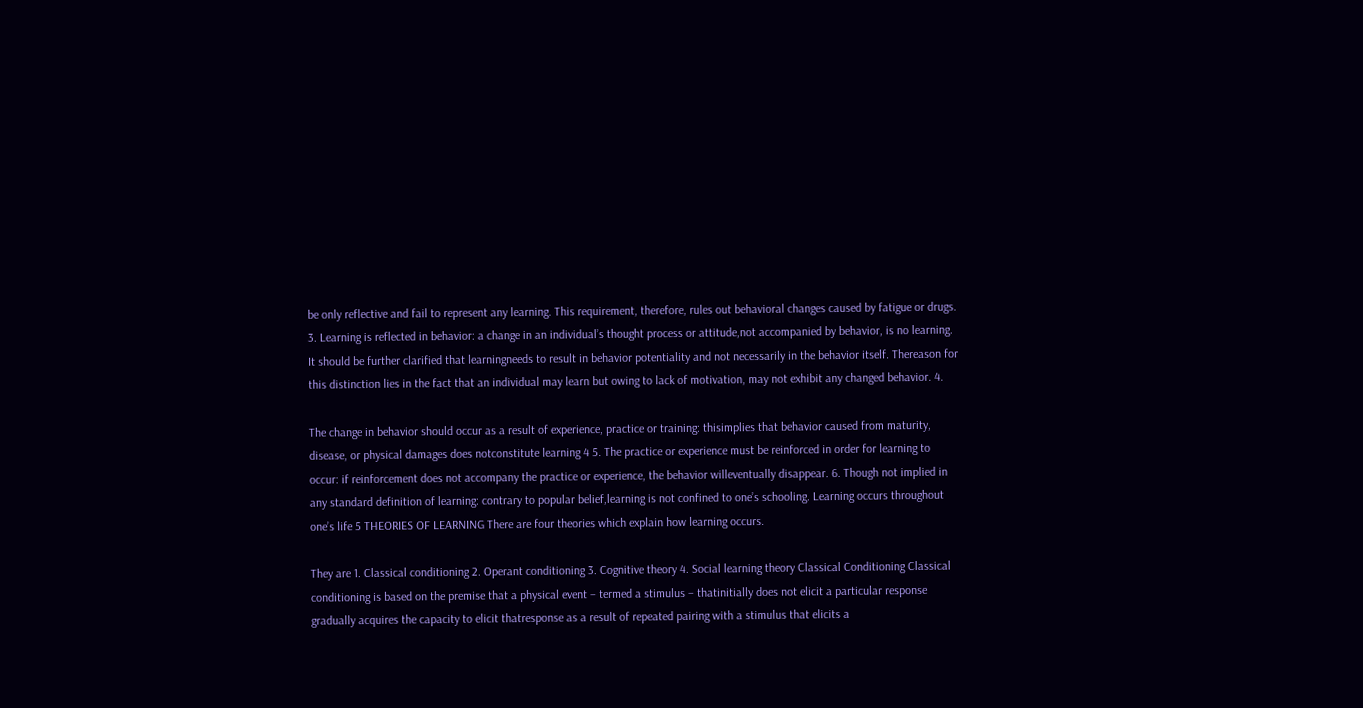be only reflective and fail to represent any learning. This requirement, therefore, rules out behavioral changes caused by fatigue or drugs. 3. Learning is reflected in behavior: a change in an individual’s thought process or attitude,not accompanied by behavior, is no learning. It should be further clarified that learningneeds to result in behavior potentiality and not necessarily in the behavior itself. Thereason for this distinction lies in the fact that an individual may learn but owing to lack of motivation, may not exhibit any changed behavior. 4.

The change in behavior should occur as a result of experience, practice or training: thisimplies that behavior caused from maturity, disease, or physical damages does notconstitute learning 4 5. The practice or experience must be reinforced in order for learning to occur: if reinforcement does not accompany the practice or experience, the behavior willeventually disappear. 6. Though not implied in any standard definition of learning: contrary to popular belief,learning is not confined to one’s schooling. Learning occurs throughout one’s life 5 THEORIES OF LEARNING There are four theories which explain how learning occurs.

They are 1. Classical conditioning 2. Operant conditioning 3. Cognitive theory 4. Social learning theory Classical Conditioning Classical conditioning is based on the premise that a physical event – termed a stimulus – thatinitially does not elicit a particular response gradually acquires the capacity to elicit thatresponse as a result of repeated pairing with a stimulus that elicits a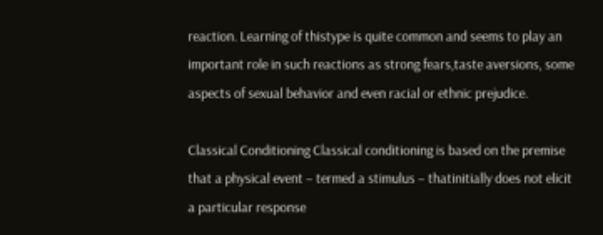reaction. Learning of thistype is quite common and seems to play an important role in such reactions as strong fears,taste aversions, some aspects of sexual behavior and even racial or ethnic prejudice.

Classical Conditioning Classical conditioning is based on the premise that a physical event – termed a stimulus – thatinitially does not elicit a particular response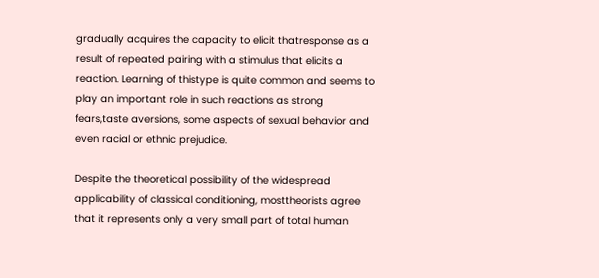gradually acquires the capacity to elicit thatresponse as a result of repeated pairing with a stimulus that elicits a reaction. Learning of thistype is quite common and seems to play an important role in such reactions as strong fears,taste aversions, some aspects of sexual behavior and even racial or ethnic prejudice.

Despite the theoretical possibility of the widespread applicability of classical conditioning, mosttheorists agree that it represents only a very small part of total human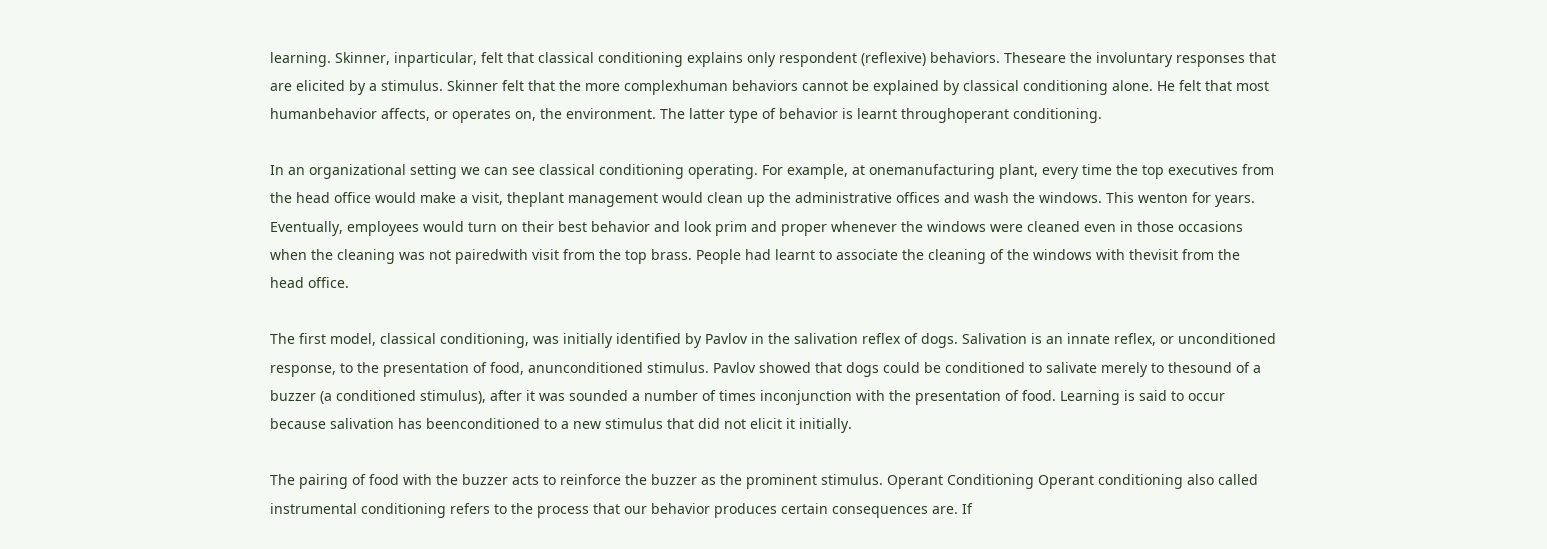learning. Skinner, inparticular, felt that classical conditioning explains only respondent (reflexive) behaviors. Theseare the involuntary responses that are elicited by a stimulus. Skinner felt that the more complexhuman behaviors cannot be explained by classical conditioning alone. He felt that most humanbehavior affects, or operates on, the environment. The latter type of behavior is learnt throughoperant conditioning.

In an organizational setting we can see classical conditioning operating. For example, at onemanufacturing plant, every time the top executives from the head office would make a visit, theplant management would clean up the administrative offices and wash the windows. This wenton for years. Eventually, employees would turn on their best behavior and look prim and proper whenever the windows were cleaned even in those occasions when the cleaning was not pairedwith visit from the top brass. People had learnt to associate the cleaning of the windows with thevisit from the head office.

The first model, classical conditioning, was initially identified by Pavlov in the salivation reflex of dogs. Salivation is an innate reflex, or unconditioned response, to the presentation of food, anunconditioned stimulus. Pavlov showed that dogs could be conditioned to salivate merely to thesound of a buzzer (a conditioned stimulus), after it was sounded a number of times inconjunction with the presentation of food. Learning is said to occur because salivation has beenconditioned to a new stimulus that did not elicit it initially.

The pairing of food with the buzzer acts to reinforce the buzzer as the prominent stimulus. Operant Conditioning Operant conditioning also called instrumental conditioning refers to the process that our behavior produces certain consequences are. If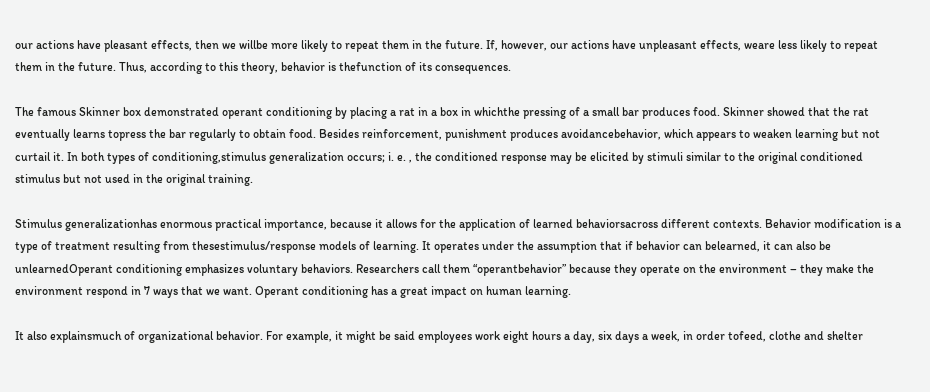our actions have pleasant effects, then we willbe more likely to repeat them in the future. If, however, our actions have unpleasant effects, weare less likely to repeat them in the future. Thus, according to this theory, behavior is thefunction of its consequences.

The famous Skinner box demonstrated operant conditioning by placing a rat in a box in whichthe pressing of a small bar produces food. Skinner showed that the rat eventually learns topress the bar regularly to obtain food. Besides reinforcement, punishment produces avoidancebehavior, which appears to weaken learning but not curtail it. In both types of conditioning,stimulus generalization occurs; i. e. , the conditioned response may be elicited by stimuli similar to the original conditioned stimulus but not used in the original training.

Stimulus generalizationhas enormous practical importance, because it allows for the application of learned behaviorsacross different contexts. Behavior modification is a type of treatment resulting from thesestimulus/response models of learning. It operates under the assumption that if behavior can belearned, it can also be unlearnedOperant conditioning emphasizes voluntary behaviors. Researchers call them “operantbehavior” because they operate on the environment – they make the environment respond in 7 ways that we want. Operant conditioning has a great impact on human learning.

It also explainsmuch of organizational behavior. For example, it might be said employees work eight hours a day, six days a week, in order tofeed, clothe and shelter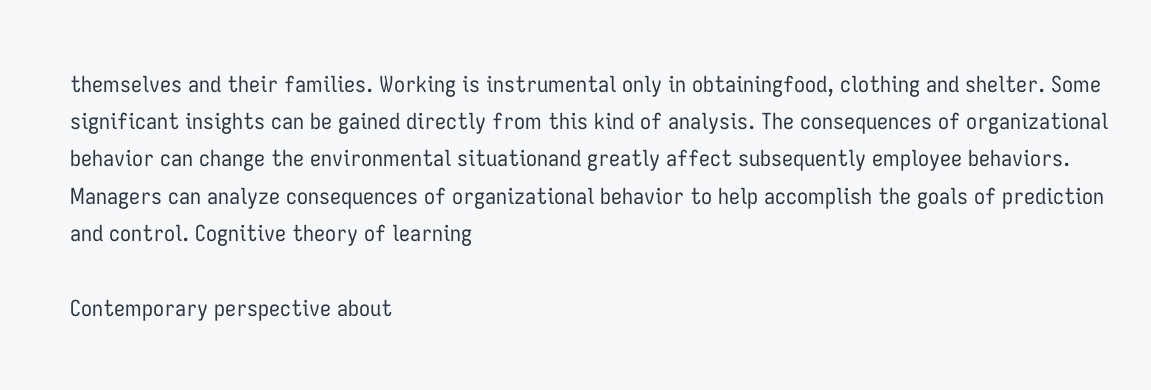themselves and their families. Working is instrumental only in obtainingfood, clothing and shelter. Some significant insights can be gained directly from this kind of analysis. The consequences of organizational behavior can change the environmental situationand greatly affect subsequently employee behaviors. Managers can analyze consequences of organizational behavior to help accomplish the goals of prediction and control. Cognitive theory of learning

Contemporary perspective about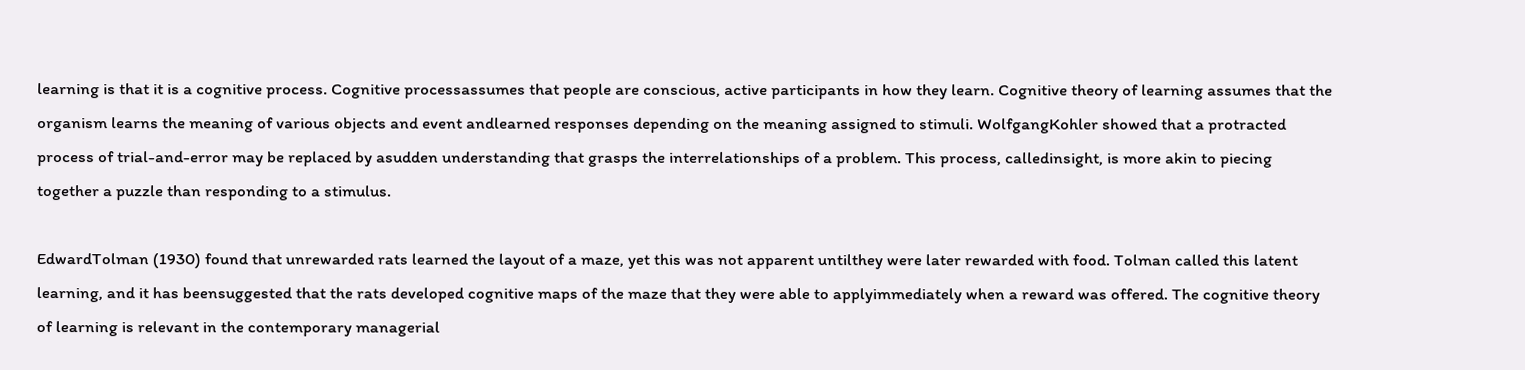learning is that it is a cognitive process. Cognitive processassumes that people are conscious, active participants in how they learn. Cognitive theory of learning assumes that the organism learns the meaning of various objects and event andlearned responses depending on the meaning assigned to stimuli. WolfgangKohler showed that a protracted process of trial-and-error may be replaced by asudden understanding that grasps the interrelationships of a problem. This process, calledinsight, is more akin to piecing together a puzzle than responding to a stimulus.

EdwardTolman (1930) found that unrewarded rats learned the layout of a maze, yet this was not apparent untilthey were later rewarded with food. Tolman called this latent learning, and it has beensuggested that the rats developed cognitive maps of the maze that they were able to applyimmediately when a reward was offered. The cognitive theory of learning is relevant in the contemporary managerial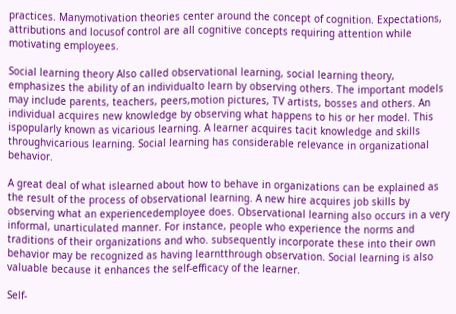practices. Manymotivation theories center around the concept of cognition. Expectations, attributions and locusof control are all cognitive concepts requiring attention while motivating employees.

Social learning theory Also called observational learning, social learning theory, emphasizes the ability of an individualto learn by observing others. The important models may include parents, teachers, peers,motion pictures, TV artists, bosses and others. An individual acquires new knowledge by observing what happens to his or her model. This ispopularly known as vicarious learning. A learner acquires tacit knowledge and skills throughvicarious learning. Social learning has considerable relevance in organizational behavior.

A great deal of what islearned about how to behave in organizations can be explained as the result of the process of observational learning. A new hire acquires job skills by observing what an experiencedemployee does. Observational learning also occurs in a very informal, unarticulated manner. For instance, people who experience the norms and traditions of their organizations and who. subsequently incorporate these into their own behavior may be recognized as having learntthrough observation. Social learning is also valuable because it enhances the self-efficacy of the learner.

Self-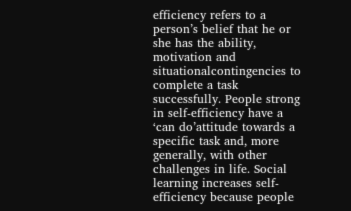efficiency refers to a person’s belief that he or she has the ability, motivation and situationalcontingencies to complete a task successfully. People strong in self-efficiency have a ‘can do’attitude towards a specific task and, more generally, with other challenges in life. Social learning increases self-efficiency because people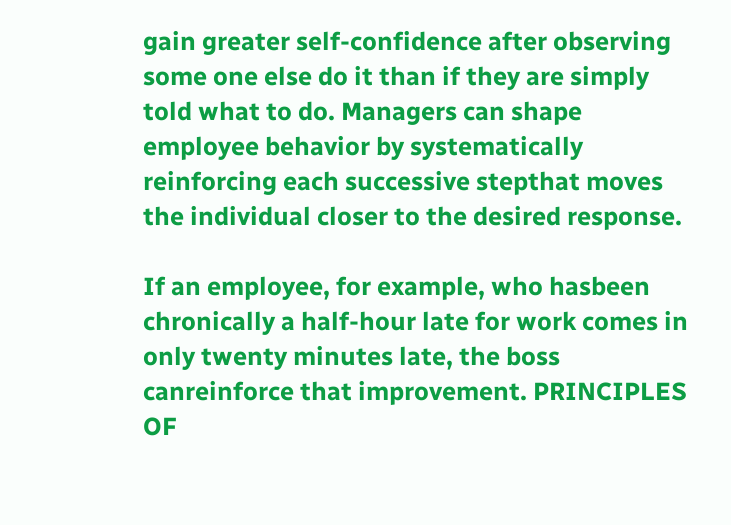gain greater self-confidence after observing some one else do it than if they are simply told what to do. Managers can shape employee behavior by systematically reinforcing each successive stepthat moves the individual closer to the desired response.

If an employee, for example, who hasbeen chronically a half-hour late for work comes in only twenty minutes late, the boss canreinforce that improvement. PRINCIPLES OF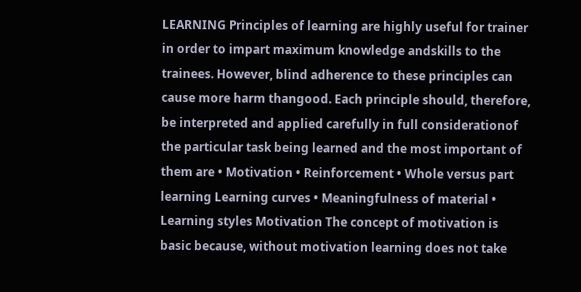LEARNING Principles of learning are highly useful for trainer in order to impart maximum knowledge andskills to the trainees. However, blind adherence to these principles can cause more harm thangood. Each principle should, therefore, be interpreted and applied carefully in full considerationof the particular task being learned and the most important of them are • Motivation • Reinforcement • Whole versus part learning Learning curves • Meaningfulness of material • Learning styles Motivation The concept of motivation is basic because, without motivation learning does not take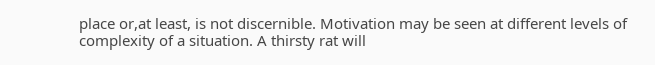place or,at least, is not discernible. Motivation may be seen at different levels of complexity of a situation. A thirsty rat will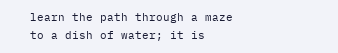learn the path through a maze to a dish of water; it is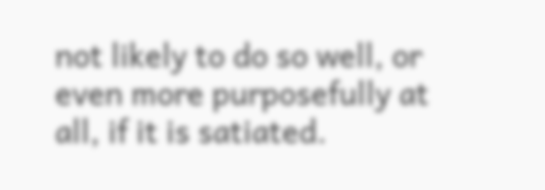not likely to do so well, or even more purposefully at all, if it is satiated.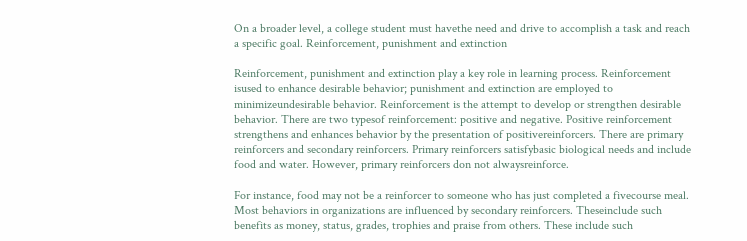On a broader level, a college student must havethe need and drive to accomplish a task and reach a specific goal. Reinforcement, punishment and extinction

Reinforcement, punishment and extinction play a key role in learning process. Reinforcement isused to enhance desirable behavior; punishment and extinction are employed to minimizeundesirable behavior. Reinforcement is the attempt to develop or strengthen desirable behavior. There are two typesof reinforcement: positive and negative. Positive reinforcement strengthens and enhances behavior by the presentation of positivereinforcers. There are primary reinforcers and secondary reinforcers. Primary reinforcers satisfybasic biological needs and include food and water. However, primary reinforcers don not alwaysreinforce.

For instance, food may not be a reinforcer to someone who has just completed a fivecourse meal. Most behaviors in organizations are influenced by secondary reinforcers. Theseinclude such benefits as money, status, grades, trophies and praise from others. These include such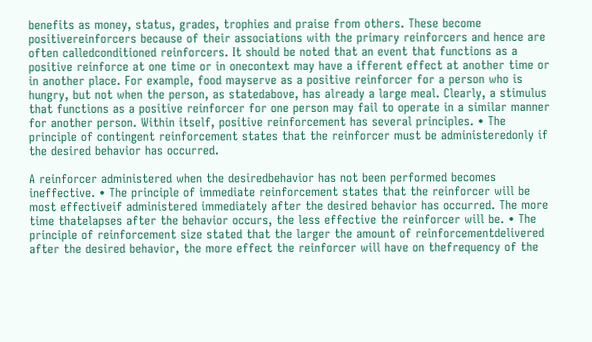benefits as money, status, grades, trophies and praise from others. These become positivereinforcers because of their associations with the primary reinforcers and hence are often calledconditioned reinforcers. It should be noted that an event that functions as a positive reinforce at one time or in onecontext may have a ifferent effect at another time or in another place. For example, food mayserve as a positive reinforcer for a person who is hungry, but not when the person, as statedabove, has already a large meal. Clearly, a stimulus that functions as a positive reinforcer for one person may fail to operate in a similar manner for another person. Within itself, positive reinforcement has several principles. • The principle of contingent reinforcement states that the reinforcer must be administeredonly if the desired behavior has occurred.

A reinforcer administered when the desiredbehavior has not been performed becomes ineffective. • The principle of immediate reinforcement states that the reinforcer will be most effectiveif administered immediately after the desired behavior has occurred. The more time thatelapses after the behavior occurs, the less effective the reinforcer will be. • The principle of reinforcement size stated that the larger the amount of reinforcementdelivered after the desired behavior, the more effect the reinforcer will have on thefrequency of the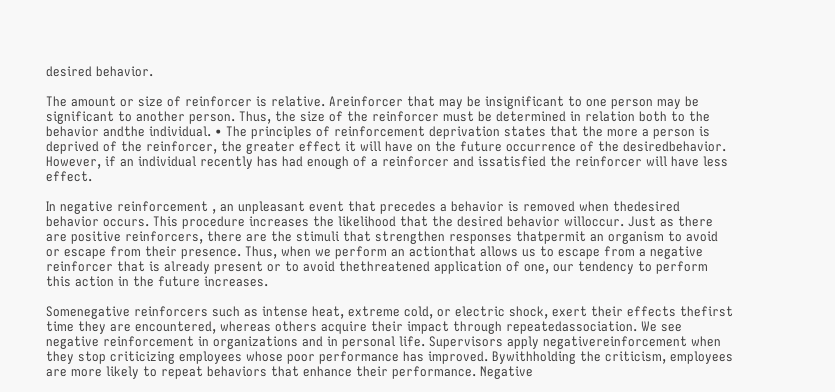desired behavior.

The amount or size of reinforcer is relative. Areinforcer that may be insignificant to one person may be significant to another person. Thus, the size of the reinforcer must be determined in relation both to the behavior andthe individual. • The principles of reinforcement deprivation states that the more a person is deprived of the reinforcer, the greater effect it will have on the future occurrence of the desiredbehavior. However, if an individual recently has had enough of a reinforcer and issatisfied the reinforcer will have less effect.

In negative reinforcement , an unpleasant event that precedes a behavior is removed when thedesired behavior occurs. This procedure increases the likelihood that the desired behavior willoccur. Just as there are positive reinforcers, there are the stimuli that strengthen responses thatpermit an organism to avoid or escape from their presence. Thus, when we perform an actionthat allows us to escape from a negative reinforcer that is already present or to avoid thethreatened application of one, our tendency to perform this action in the future increases.

Somenegative reinforcers such as intense heat, extreme cold, or electric shock, exert their effects thefirst time they are encountered, whereas others acquire their impact through repeatedassociation. We see negative reinforcement in organizations and in personal life. Supervisors apply negativereinforcement when they stop criticizing employees whose poor performance has improved. Bywithholding the criticism, employees are more likely to repeat behaviors that enhance their performance. Negative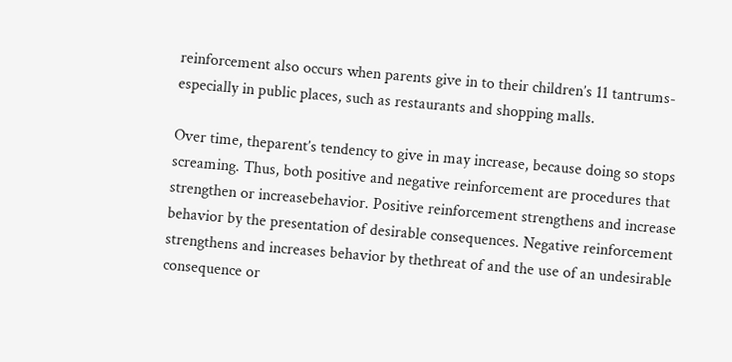reinforcement also occurs when parents give in to their children’s 11 tantrums- especially in public places, such as restaurants and shopping malls.

Over time, theparent’s tendency to give in may increase, because doing so stops screaming. Thus, both positive and negative reinforcement are procedures that strengthen or increasebehavior. Positive reinforcement strengthens and increase behavior by the presentation of desirable consequences. Negative reinforcement strengthens and increases behavior by thethreat of and the use of an undesirable consequence or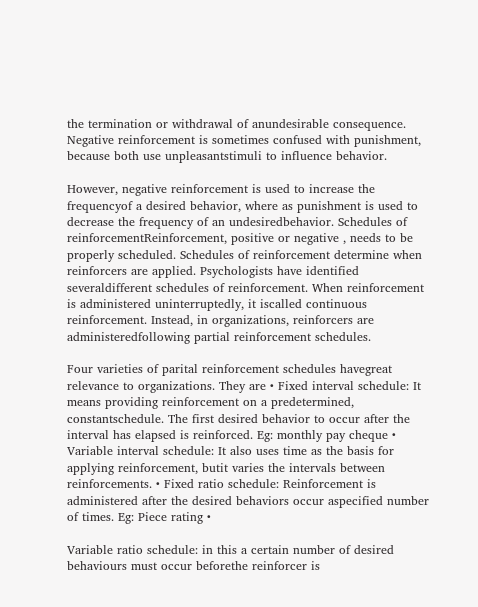the termination or withdrawal of anundesirable consequence. Negative reinforcement is sometimes confused with punishment, because both use unpleasantstimuli to influence behavior.

However, negative reinforcement is used to increase the frequencyof a desired behavior, where as punishment is used to decrease the frequency of an undesiredbehavior. Schedules of reinforcementReinforcement, positive or negative , needs to be properly scheduled. Schedules of reinforcement determine when reinforcers are applied. Psychologists have identified severaldifferent schedules of reinforcement. When reinforcement is administered uninterruptedly, it iscalled continuous reinforcement. Instead, in organizations, reinforcers are administeredfollowing partial reinforcement schedules.

Four varieties of parital reinforcement schedules havegreat relevance to organizations. They are • Fixed interval schedule: It means providing reinforcement on a predetermined, constantschedule. The first desired behavior to occur after the interval has elapsed is reinforced. Eg: monthly pay cheque • Variable interval schedule: It also uses time as the basis for applying reinforcement, butit varies the intervals between reinforcements. • Fixed ratio schedule: Reinforcement is administered after the desired behaviors occur aspecified number of times. Eg: Piece rating •

Variable ratio schedule: in this a certain number of desired behaviours must occur beforethe reinforcer is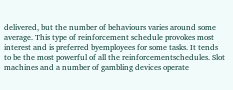delivered, but the number of behaviours varies around some average. This type of reinforcement schedule provokes most interest and is preferred byemployees for some tasks. It tends to be the most powerful of all the reinforcementschedules. Slot machines and a number of gambling devices operate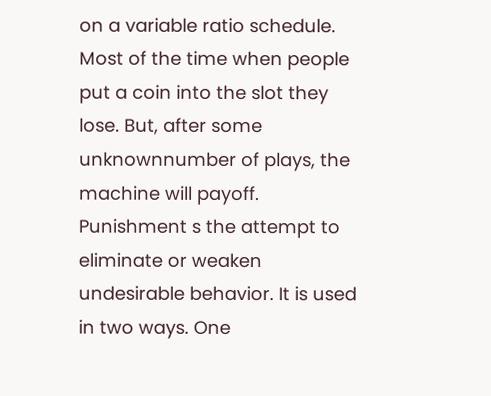on a variable ratio schedule. Most of the time when people put a coin into the slot they lose. But, after some unknownnumber of plays, the machine will payoff. Punishment s the attempt to eliminate or weaken undesirable behavior. It is used in two ways. One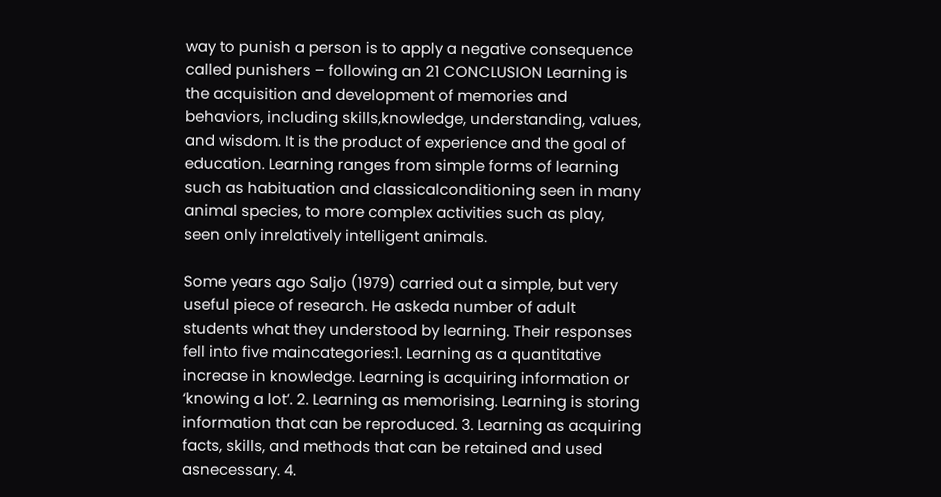way to punish a person is to apply a negative consequence called punishers – following an 21 CONCLUSION Learning is the acquisition and development of memories and behaviors, including skills,knowledge, understanding, values, and wisdom. It is the product of experience and the goal of education. Learning ranges from simple forms of learning such as habituation and classicalconditioning seen in many animal species, to more complex activities such as play, seen only inrelatively intelligent animals.

Some years ago Saljo (1979) carried out a simple, but very useful piece of research. He askeda number of adult students what they understood by learning. Their responses fell into five maincategories:1. Learning as a quantitative increase in knowledge. Learning is acquiring information or ‘knowing a lot’. 2. Learning as memorising. Learning is storing information that can be reproduced. 3. Learning as acquiring facts, skills, and methods that can be retained and used asnecessary. 4.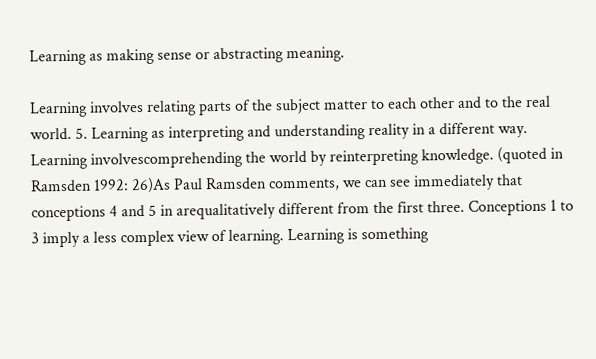Learning as making sense or abstracting meaning.

Learning involves relating parts of the subject matter to each other and to the real world. 5. Learning as interpreting and understanding reality in a different way. Learning involvescomprehending the world by reinterpreting knowledge. (quoted in Ramsden 1992: 26)As Paul Ramsden comments, we can see immediately that conceptions 4 and 5 in arequalitatively different from the first three. Conceptions 1 to 3 imply a less complex view of learning. Learning is something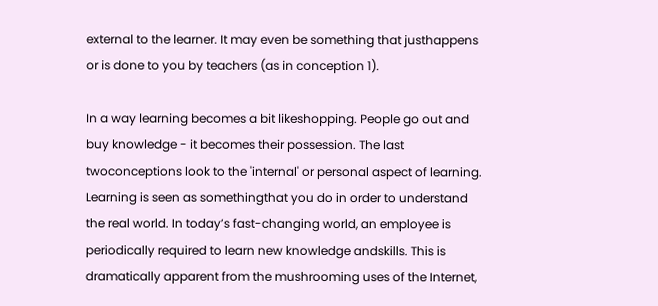external to the learner. It may even be something that justhappens or is done to you by teachers (as in conception 1).

In a way learning becomes a bit likeshopping. People go out and buy knowledge - it becomes their possession. The last twoconceptions look to the 'internal' or personal aspect of learning. Learning is seen as somethingthat you do in order to understand the real world. In today’s fast-changing world, an employee is periodically required to learn new knowledge andskills. This is dramatically apparent from the mushrooming uses of the Internet,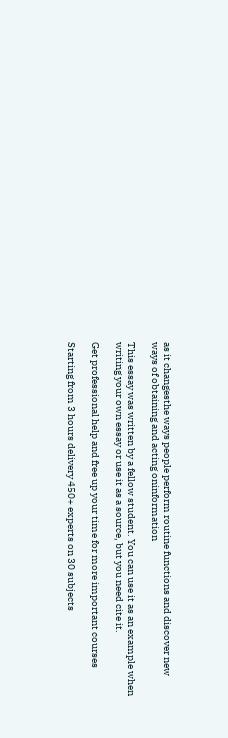as it changesthe ways people perform routine functions and discover new ways of obtaining and acting oninformation

This essay was written by a fellow student. You can use it as an example when writing your own essay or use it as a source, but you need cite it.

Get professional help and free up your time for more important courses

Starting from 3 hours delivery 450+ experts on 30 subjects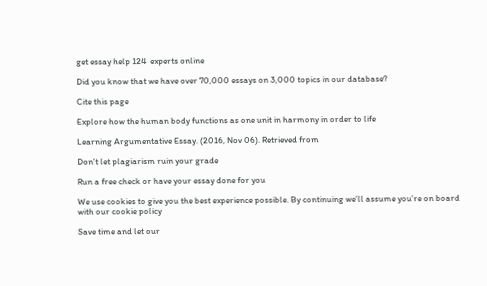get essay help 124  experts online

Did you know that we have over 70,000 essays on 3,000 topics in our database?

Cite this page

Explore how the human body functions as one unit in harmony in order to life

Learning Argumentative Essay. (2016, Nov 06). Retrieved from

Don't let plagiarism ruin your grade

Run a free check or have your essay done for you

We use cookies to give you the best experience possible. By continuing we’ll assume you’re on board with our cookie policy

Save time and let our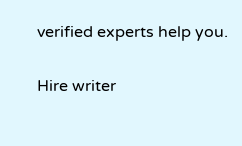verified experts help you.

Hire writer